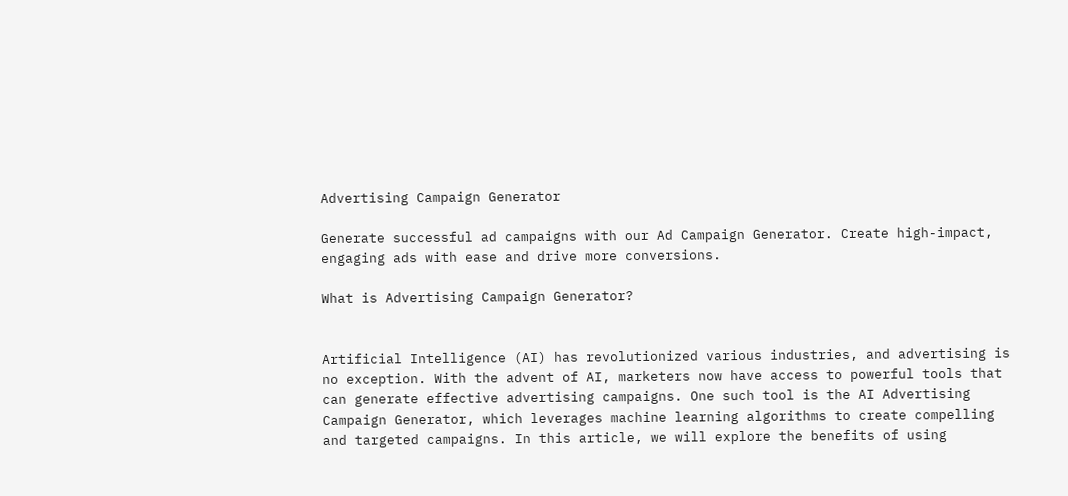Advertising Campaign Generator

Generate successful ad campaigns with our Ad Campaign Generator. Create high-impact, engaging ads with ease and drive more conversions.

What is Advertising Campaign Generator?


Artificial Intelligence (AI) has revolutionized various industries, and advertising is no exception. With the advent of AI, marketers now have access to powerful tools that can generate effective advertising campaigns. One such tool is the AI Advertising Campaign Generator, which leverages machine learning algorithms to create compelling and targeted campaigns. In this article, we will explore the benefits of using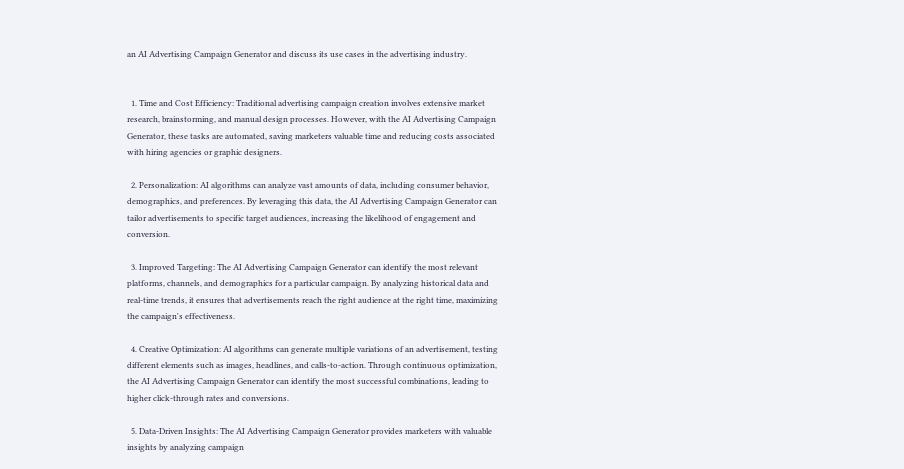an AI Advertising Campaign Generator and discuss its use cases in the advertising industry.


  1. Time and Cost Efficiency: Traditional advertising campaign creation involves extensive market research, brainstorming, and manual design processes. However, with the AI Advertising Campaign Generator, these tasks are automated, saving marketers valuable time and reducing costs associated with hiring agencies or graphic designers.

  2. Personalization: AI algorithms can analyze vast amounts of data, including consumer behavior, demographics, and preferences. By leveraging this data, the AI Advertising Campaign Generator can tailor advertisements to specific target audiences, increasing the likelihood of engagement and conversion.

  3. Improved Targeting: The AI Advertising Campaign Generator can identify the most relevant platforms, channels, and demographics for a particular campaign. By analyzing historical data and real-time trends, it ensures that advertisements reach the right audience at the right time, maximizing the campaign's effectiveness.

  4. Creative Optimization: AI algorithms can generate multiple variations of an advertisement, testing different elements such as images, headlines, and calls-to-action. Through continuous optimization, the AI Advertising Campaign Generator can identify the most successful combinations, leading to higher click-through rates and conversions.

  5. Data-Driven Insights: The AI Advertising Campaign Generator provides marketers with valuable insights by analyzing campaign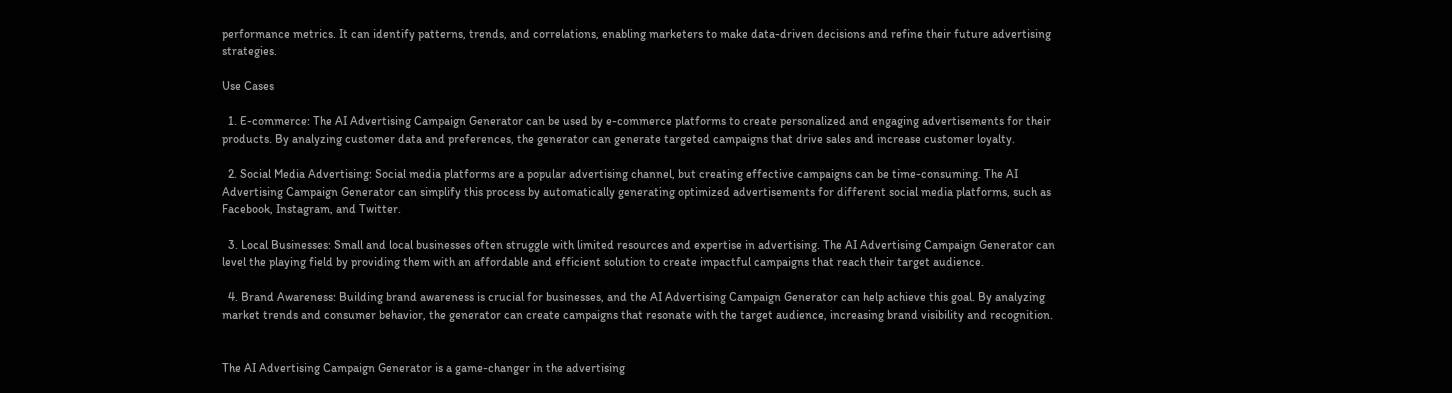performance metrics. It can identify patterns, trends, and correlations, enabling marketers to make data-driven decisions and refine their future advertising strategies.

Use Cases

  1. E-commerce: The AI Advertising Campaign Generator can be used by e-commerce platforms to create personalized and engaging advertisements for their products. By analyzing customer data and preferences, the generator can generate targeted campaigns that drive sales and increase customer loyalty.

  2. Social Media Advertising: Social media platforms are a popular advertising channel, but creating effective campaigns can be time-consuming. The AI Advertising Campaign Generator can simplify this process by automatically generating optimized advertisements for different social media platforms, such as Facebook, Instagram, and Twitter.

  3. Local Businesses: Small and local businesses often struggle with limited resources and expertise in advertising. The AI Advertising Campaign Generator can level the playing field by providing them with an affordable and efficient solution to create impactful campaigns that reach their target audience.

  4. Brand Awareness: Building brand awareness is crucial for businesses, and the AI Advertising Campaign Generator can help achieve this goal. By analyzing market trends and consumer behavior, the generator can create campaigns that resonate with the target audience, increasing brand visibility and recognition.


The AI Advertising Campaign Generator is a game-changer in the advertising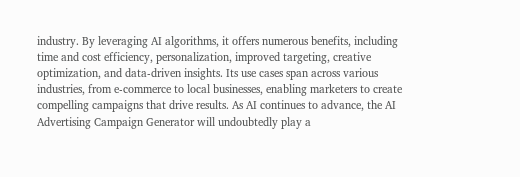industry. By leveraging AI algorithms, it offers numerous benefits, including time and cost efficiency, personalization, improved targeting, creative optimization, and data-driven insights. Its use cases span across various industries, from e-commerce to local businesses, enabling marketers to create compelling campaigns that drive results. As AI continues to advance, the AI Advertising Campaign Generator will undoubtedly play a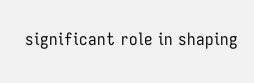significant role in shaping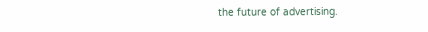the future of advertising.